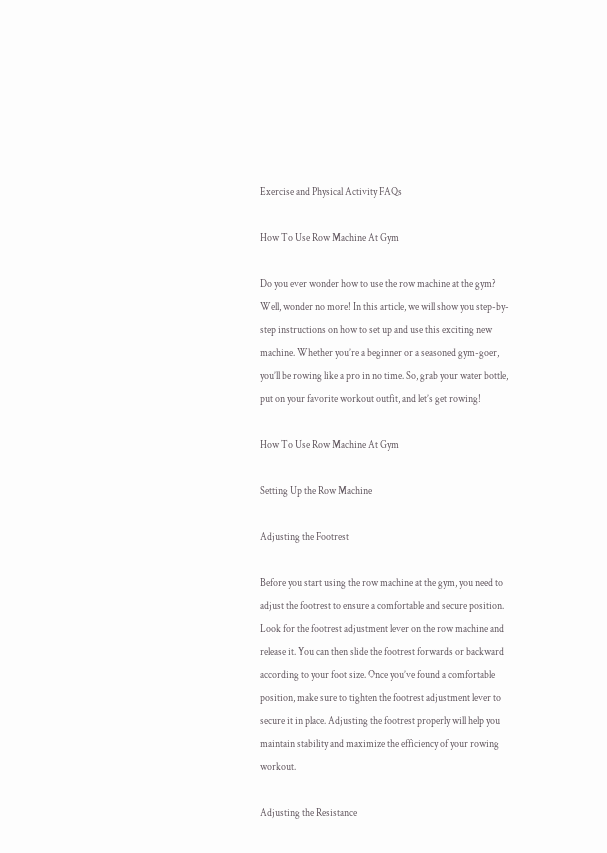Exercise and Physical Activity FAQs

How To Use Row Machine At Gym

Do you ever wonder how to use the row machine at the gym? Well, wonder no more! In this article, we will show you step-by-step instructions on how to set up and use this exciting new machine. Whether you’re a beginner or a seasoned gym-goer, you’ll be rowing like a pro in no time. So, grab your water bottle, put on your favorite workout outfit, and let’s get rowing!

How To Use Row Machine At Gym

Setting Up the Row Machine

Adjusting the Footrest

Before you start using the row machine at the gym, you need to adjust the footrest to ensure a comfortable and secure position. Look for the footrest adjustment lever on the row machine and release it. You can then slide the footrest forwards or backward according to your foot size. Once you’ve found a comfortable position, make sure to tighten the footrest adjustment lever to secure it in place. Adjusting the footrest properly will help you maintain stability and maximize the efficiency of your rowing workout.

Adjusting the Resistance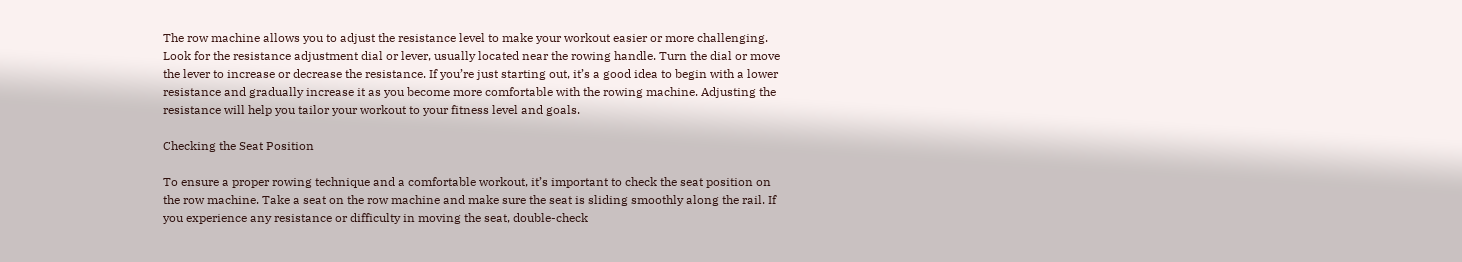The row machine allows you to adjust the resistance level to make your workout easier or more challenging. Look for the resistance adjustment dial or lever, usually located near the rowing handle. Turn the dial or move the lever to increase or decrease the resistance. If you’re just starting out, it’s a good idea to begin with a lower resistance and gradually increase it as you become more comfortable with the rowing machine. Adjusting the resistance will help you tailor your workout to your fitness level and goals.

Checking the Seat Position

To ensure a proper rowing technique and a comfortable workout, it’s important to check the seat position on the row machine. Take a seat on the row machine and make sure the seat is sliding smoothly along the rail. If you experience any resistance or difficulty in moving the seat, double-check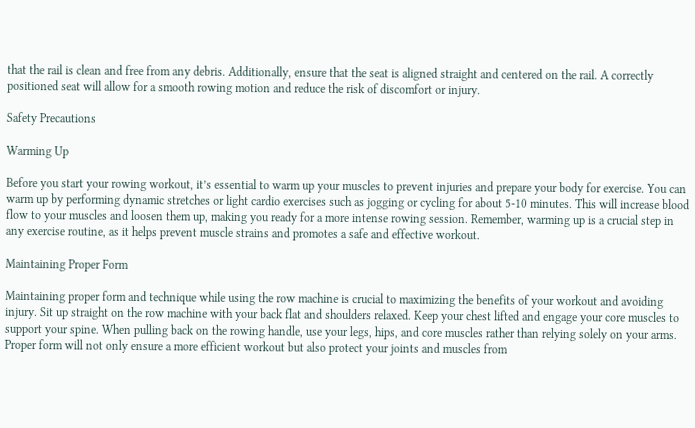that the rail is clean and free from any debris. Additionally, ensure that the seat is aligned straight and centered on the rail. A correctly positioned seat will allow for a smooth rowing motion and reduce the risk of discomfort or injury.

Safety Precautions

Warming Up

Before you start your rowing workout, it’s essential to warm up your muscles to prevent injuries and prepare your body for exercise. You can warm up by performing dynamic stretches or light cardio exercises such as jogging or cycling for about 5-10 minutes. This will increase blood flow to your muscles and loosen them up, making you ready for a more intense rowing session. Remember, warming up is a crucial step in any exercise routine, as it helps prevent muscle strains and promotes a safe and effective workout.

Maintaining Proper Form

Maintaining proper form and technique while using the row machine is crucial to maximizing the benefits of your workout and avoiding injury. Sit up straight on the row machine with your back flat and shoulders relaxed. Keep your chest lifted and engage your core muscles to support your spine. When pulling back on the rowing handle, use your legs, hips, and core muscles rather than relying solely on your arms. Proper form will not only ensure a more efficient workout but also protect your joints and muscles from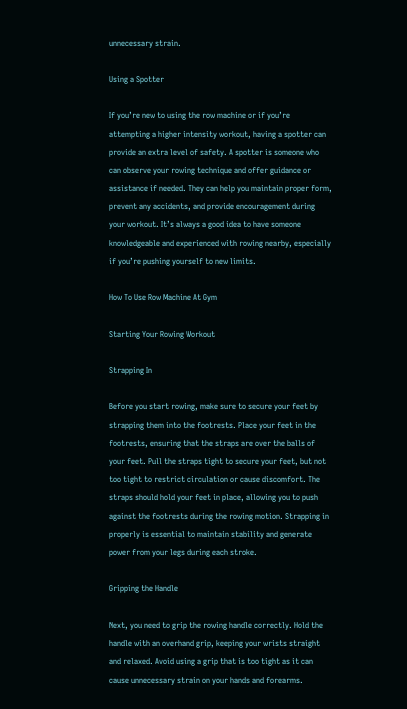unnecessary strain.

Using a Spotter

If you’re new to using the row machine or if you’re attempting a higher intensity workout, having a spotter can provide an extra level of safety. A spotter is someone who can observe your rowing technique and offer guidance or assistance if needed. They can help you maintain proper form, prevent any accidents, and provide encouragement during your workout. It’s always a good idea to have someone knowledgeable and experienced with rowing nearby, especially if you’re pushing yourself to new limits.

How To Use Row Machine At Gym

Starting Your Rowing Workout

Strapping In

Before you start rowing, make sure to secure your feet by strapping them into the footrests. Place your feet in the footrests, ensuring that the straps are over the balls of your feet. Pull the straps tight to secure your feet, but not too tight to restrict circulation or cause discomfort. The straps should hold your feet in place, allowing you to push against the footrests during the rowing motion. Strapping in properly is essential to maintain stability and generate power from your legs during each stroke.

Gripping the Handle

Next, you need to grip the rowing handle correctly. Hold the handle with an overhand grip, keeping your wrists straight and relaxed. Avoid using a grip that is too tight as it can cause unnecessary strain on your hands and forearms.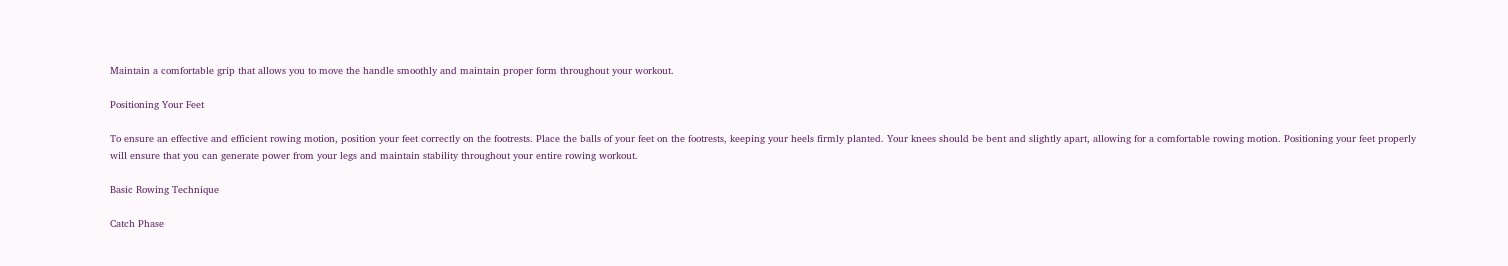Maintain a comfortable grip that allows you to move the handle smoothly and maintain proper form throughout your workout.

Positioning Your Feet

To ensure an effective and efficient rowing motion, position your feet correctly on the footrests. Place the balls of your feet on the footrests, keeping your heels firmly planted. Your knees should be bent and slightly apart, allowing for a comfortable rowing motion. Positioning your feet properly will ensure that you can generate power from your legs and maintain stability throughout your entire rowing workout.

Basic Rowing Technique

Catch Phase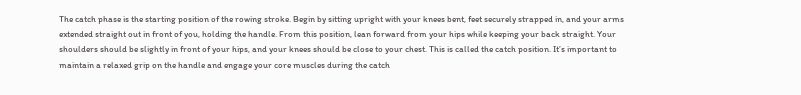The catch phase is the starting position of the rowing stroke. Begin by sitting upright with your knees bent, feet securely strapped in, and your arms extended straight out in front of you, holding the handle. From this position, lean forward from your hips while keeping your back straight. Your shoulders should be slightly in front of your hips, and your knees should be close to your chest. This is called the catch position. It’s important to maintain a relaxed grip on the handle and engage your core muscles during the catch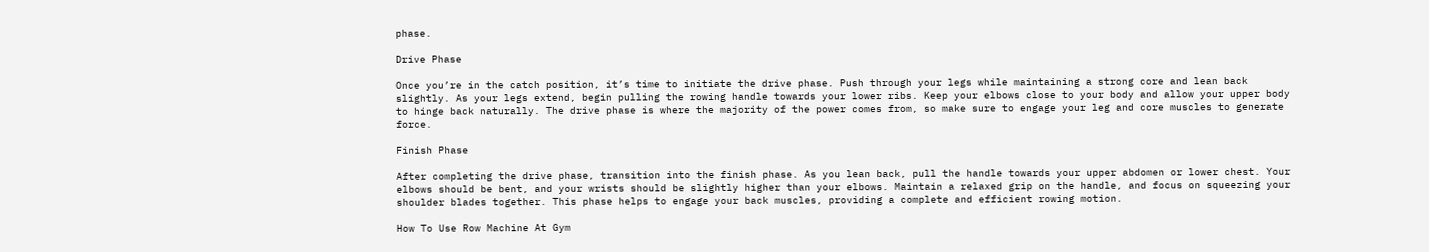phase.

Drive Phase

Once you’re in the catch position, it’s time to initiate the drive phase. Push through your legs while maintaining a strong core and lean back slightly. As your legs extend, begin pulling the rowing handle towards your lower ribs. Keep your elbows close to your body and allow your upper body to hinge back naturally. The drive phase is where the majority of the power comes from, so make sure to engage your leg and core muscles to generate force.

Finish Phase

After completing the drive phase, transition into the finish phase. As you lean back, pull the handle towards your upper abdomen or lower chest. Your elbows should be bent, and your wrists should be slightly higher than your elbows. Maintain a relaxed grip on the handle, and focus on squeezing your shoulder blades together. This phase helps to engage your back muscles, providing a complete and efficient rowing motion.

How To Use Row Machine At Gym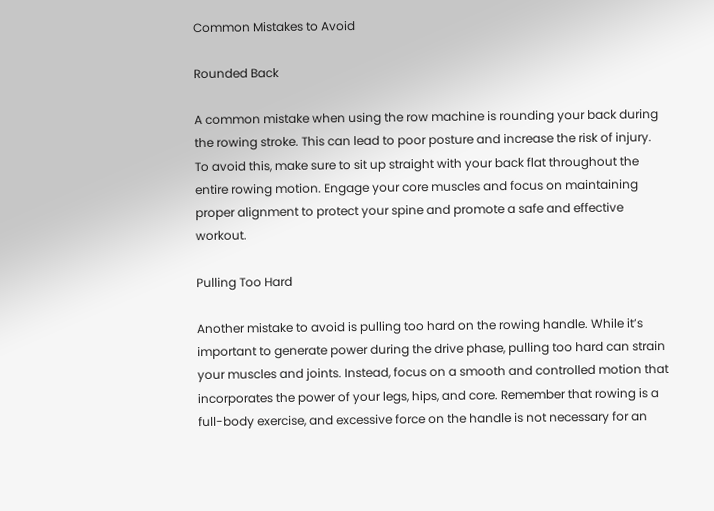Common Mistakes to Avoid

Rounded Back

A common mistake when using the row machine is rounding your back during the rowing stroke. This can lead to poor posture and increase the risk of injury. To avoid this, make sure to sit up straight with your back flat throughout the entire rowing motion. Engage your core muscles and focus on maintaining proper alignment to protect your spine and promote a safe and effective workout.

Pulling Too Hard

Another mistake to avoid is pulling too hard on the rowing handle. While it’s important to generate power during the drive phase, pulling too hard can strain your muscles and joints. Instead, focus on a smooth and controlled motion that incorporates the power of your legs, hips, and core. Remember that rowing is a full-body exercise, and excessive force on the handle is not necessary for an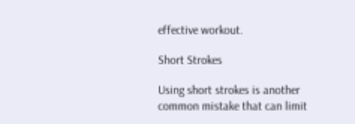effective workout.

Short Strokes

Using short strokes is another common mistake that can limit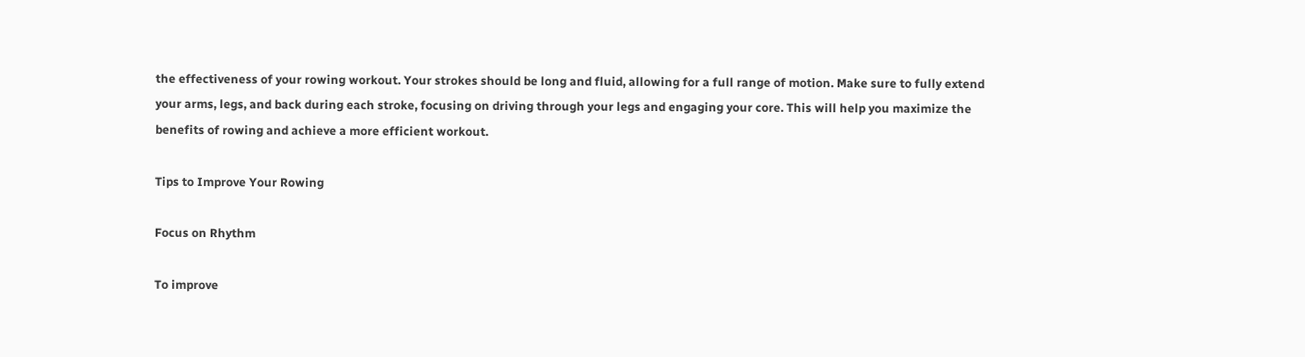the effectiveness of your rowing workout. Your strokes should be long and fluid, allowing for a full range of motion. Make sure to fully extend your arms, legs, and back during each stroke, focusing on driving through your legs and engaging your core. This will help you maximize the benefits of rowing and achieve a more efficient workout.

Tips to Improve Your Rowing

Focus on Rhythm

To improve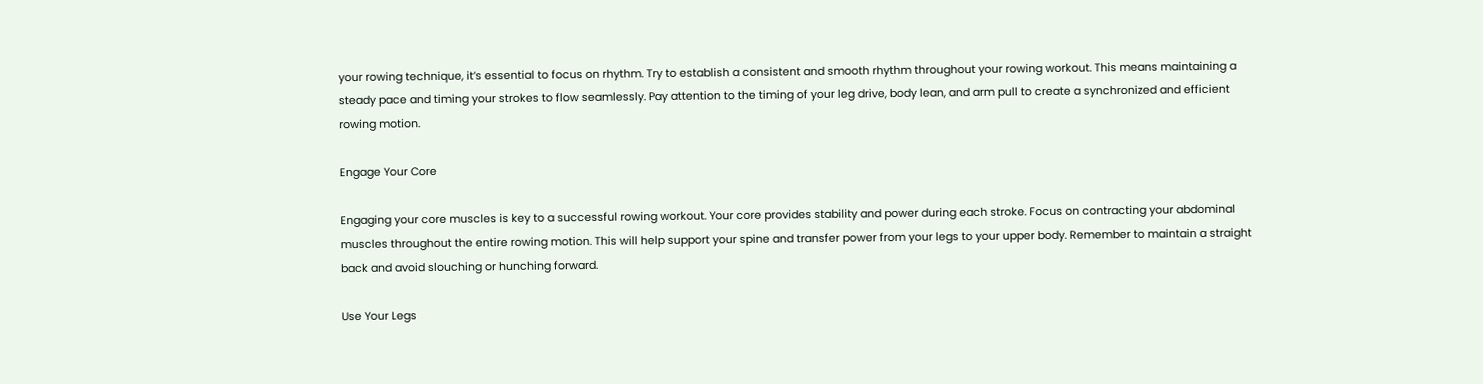your rowing technique, it’s essential to focus on rhythm. Try to establish a consistent and smooth rhythm throughout your rowing workout. This means maintaining a steady pace and timing your strokes to flow seamlessly. Pay attention to the timing of your leg drive, body lean, and arm pull to create a synchronized and efficient rowing motion.

Engage Your Core

Engaging your core muscles is key to a successful rowing workout. Your core provides stability and power during each stroke. Focus on contracting your abdominal muscles throughout the entire rowing motion. This will help support your spine and transfer power from your legs to your upper body. Remember to maintain a straight back and avoid slouching or hunching forward.

Use Your Legs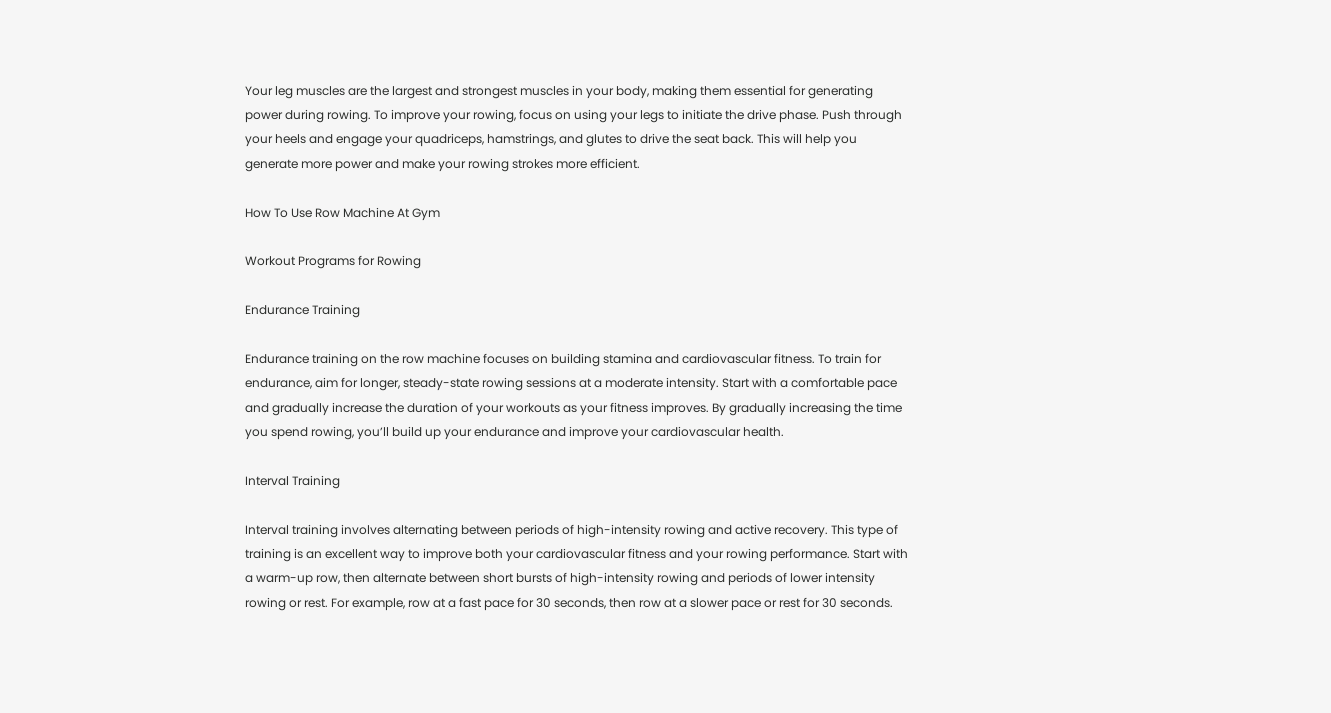Your leg muscles are the largest and strongest muscles in your body, making them essential for generating power during rowing. To improve your rowing, focus on using your legs to initiate the drive phase. Push through your heels and engage your quadriceps, hamstrings, and glutes to drive the seat back. This will help you generate more power and make your rowing strokes more efficient.

How To Use Row Machine At Gym

Workout Programs for Rowing

Endurance Training

Endurance training on the row machine focuses on building stamina and cardiovascular fitness. To train for endurance, aim for longer, steady-state rowing sessions at a moderate intensity. Start with a comfortable pace and gradually increase the duration of your workouts as your fitness improves. By gradually increasing the time you spend rowing, you’ll build up your endurance and improve your cardiovascular health.

Interval Training

Interval training involves alternating between periods of high-intensity rowing and active recovery. This type of training is an excellent way to improve both your cardiovascular fitness and your rowing performance. Start with a warm-up row, then alternate between short bursts of high-intensity rowing and periods of lower intensity rowing or rest. For example, row at a fast pace for 30 seconds, then row at a slower pace or rest for 30 seconds.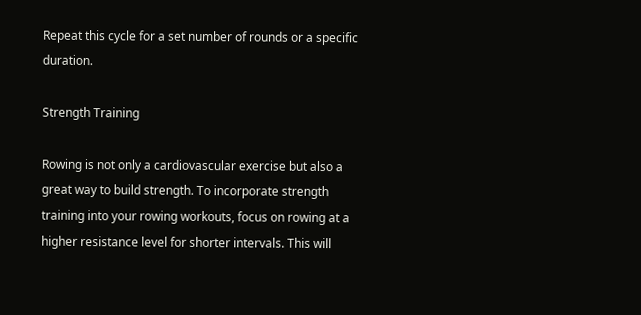Repeat this cycle for a set number of rounds or a specific duration.

Strength Training

Rowing is not only a cardiovascular exercise but also a great way to build strength. To incorporate strength training into your rowing workouts, focus on rowing at a higher resistance level for shorter intervals. This will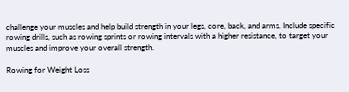challenge your muscles and help build strength in your legs, core, back, and arms. Include specific rowing drills, such as rowing sprints or rowing intervals with a higher resistance, to target your muscles and improve your overall strength.

Rowing for Weight Loss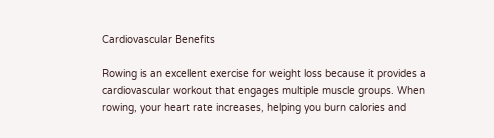Cardiovascular Benefits

Rowing is an excellent exercise for weight loss because it provides a cardiovascular workout that engages multiple muscle groups. When rowing, your heart rate increases, helping you burn calories and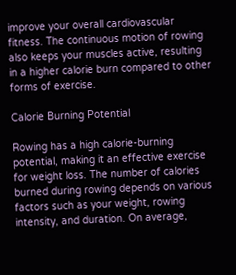improve your overall cardiovascular fitness. The continuous motion of rowing also keeps your muscles active, resulting in a higher calorie burn compared to other forms of exercise.

Calorie Burning Potential

Rowing has a high calorie-burning potential, making it an effective exercise for weight loss. The number of calories burned during rowing depends on various factors such as your weight, rowing intensity, and duration. On average,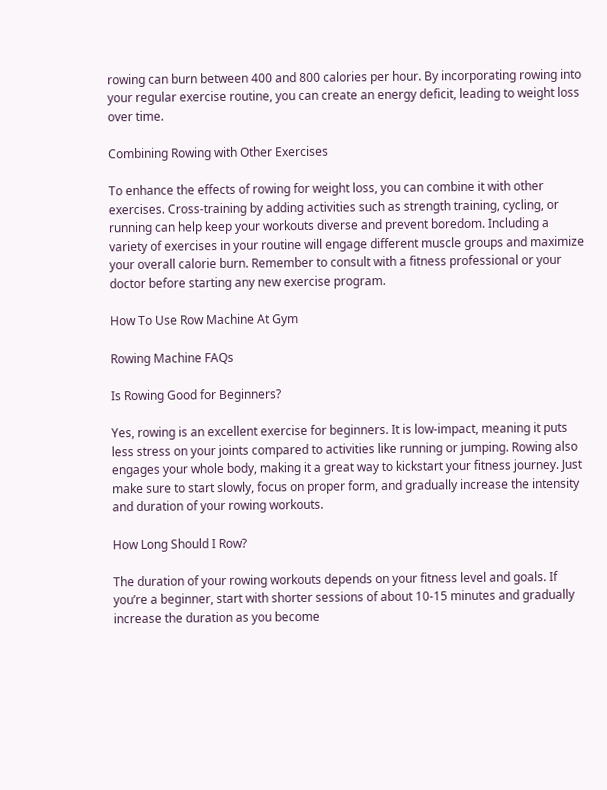rowing can burn between 400 and 800 calories per hour. By incorporating rowing into your regular exercise routine, you can create an energy deficit, leading to weight loss over time.

Combining Rowing with Other Exercises

To enhance the effects of rowing for weight loss, you can combine it with other exercises. Cross-training by adding activities such as strength training, cycling, or running can help keep your workouts diverse and prevent boredom. Including a variety of exercises in your routine will engage different muscle groups and maximize your overall calorie burn. Remember to consult with a fitness professional or your doctor before starting any new exercise program.

How To Use Row Machine At Gym

Rowing Machine FAQs

Is Rowing Good for Beginners?

Yes, rowing is an excellent exercise for beginners. It is low-impact, meaning it puts less stress on your joints compared to activities like running or jumping. Rowing also engages your whole body, making it a great way to kickstart your fitness journey. Just make sure to start slowly, focus on proper form, and gradually increase the intensity and duration of your rowing workouts.

How Long Should I Row?

The duration of your rowing workouts depends on your fitness level and goals. If you’re a beginner, start with shorter sessions of about 10-15 minutes and gradually increase the duration as you become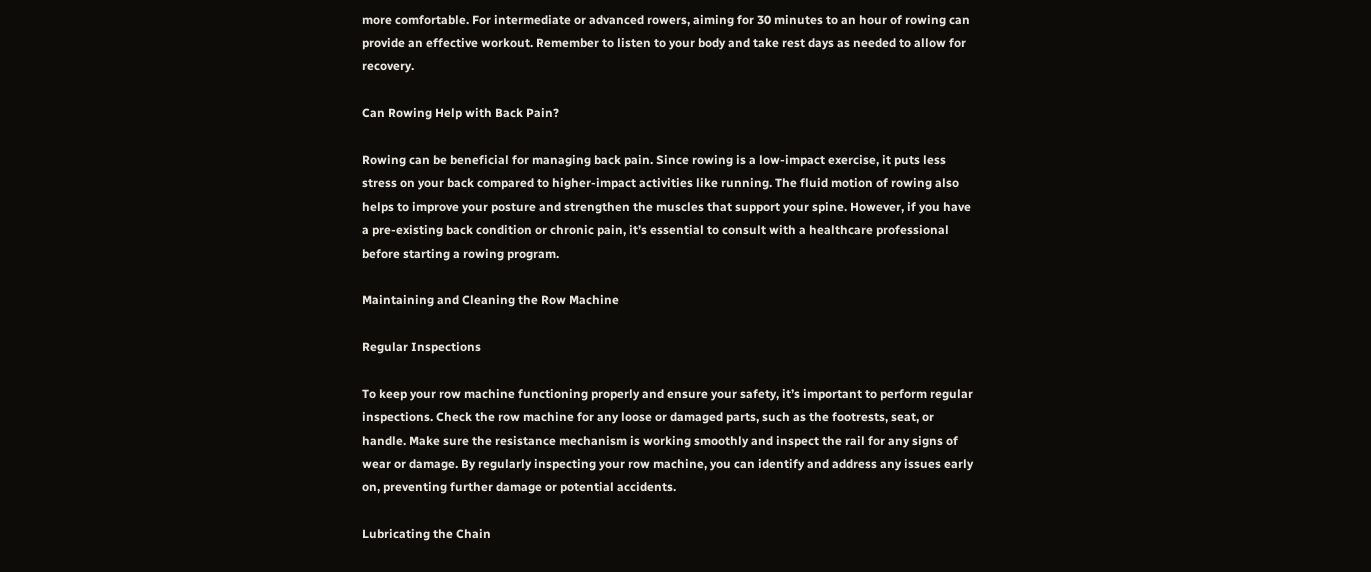more comfortable. For intermediate or advanced rowers, aiming for 30 minutes to an hour of rowing can provide an effective workout. Remember to listen to your body and take rest days as needed to allow for recovery.

Can Rowing Help with Back Pain?

Rowing can be beneficial for managing back pain. Since rowing is a low-impact exercise, it puts less stress on your back compared to higher-impact activities like running. The fluid motion of rowing also helps to improve your posture and strengthen the muscles that support your spine. However, if you have a pre-existing back condition or chronic pain, it’s essential to consult with a healthcare professional before starting a rowing program.

Maintaining and Cleaning the Row Machine

Regular Inspections

To keep your row machine functioning properly and ensure your safety, it’s important to perform regular inspections. Check the row machine for any loose or damaged parts, such as the footrests, seat, or handle. Make sure the resistance mechanism is working smoothly and inspect the rail for any signs of wear or damage. By regularly inspecting your row machine, you can identify and address any issues early on, preventing further damage or potential accidents.

Lubricating the Chain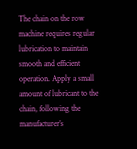The chain on the row machine requires regular lubrication to maintain smooth and efficient operation. Apply a small amount of lubricant to the chain, following the manufacturer’s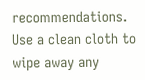recommendations. Use a clean cloth to wipe away any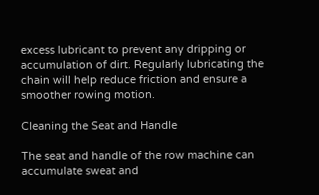excess lubricant to prevent any dripping or accumulation of dirt. Regularly lubricating the chain will help reduce friction and ensure a smoother rowing motion.

Cleaning the Seat and Handle

The seat and handle of the row machine can accumulate sweat and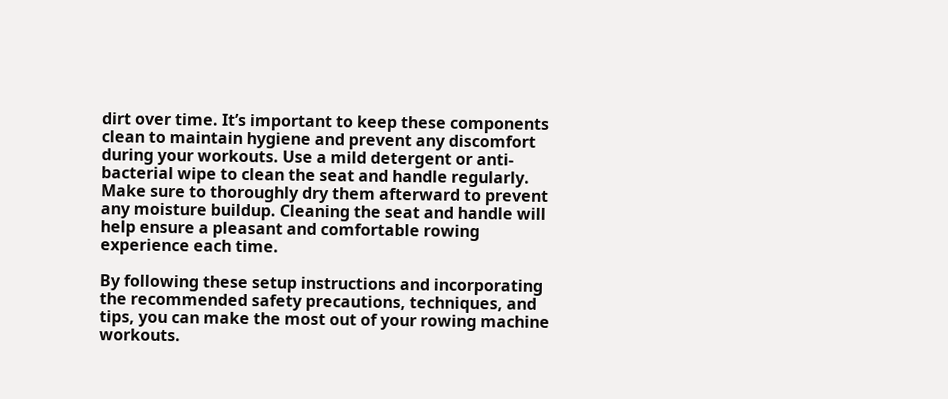dirt over time. It’s important to keep these components clean to maintain hygiene and prevent any discomfort during your workouts. Use a mild detergent or anti-bacterial wipe to clean the seat and handle regularly. Make sure to thoroughly dry them afterward to prevent any moisture buildup. Cleaning the seat and handle will help ensure a pleasant and comfortable rowing experience each time.

By following these setup instructions and incorporating the recommended safety precautions, techniques, and tips, you can make the most out of your rowing machine workouts.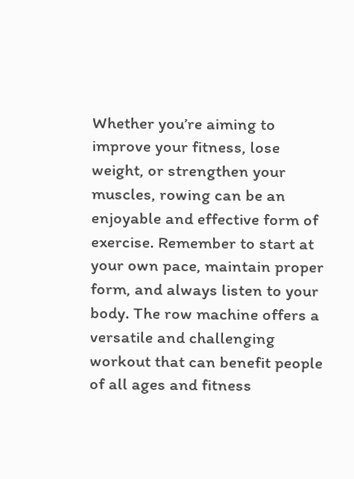Whether you’re aiming to improve your fitness, lose weight, or strengthen your muscles, rowing can be an enjoyable and effective form of exercise. Remember to start at your own pace, maintain proper form, and always listen to your body. The row machine offers a versatile and challenging workout that can benefit people of all ages and fitness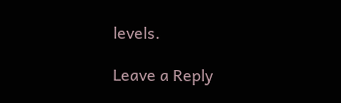levels.

Leave a Reply